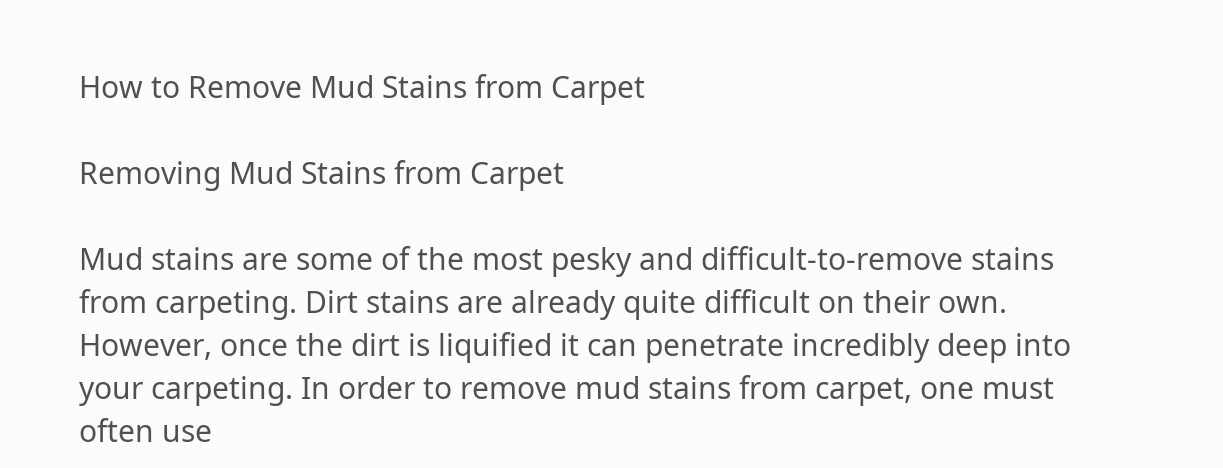How to Remove Mud Stains from Carpet

Removing Mud Stains from Carpet

Mud stains are some of the most pesky and difficult-to-remove stains from carpeting. Dirt stains are already quite difficult on their own. However, once the dirt is liquified it can penetrate incredibly deep into your carpeting. In order to remove mud stains from carpet, one must often use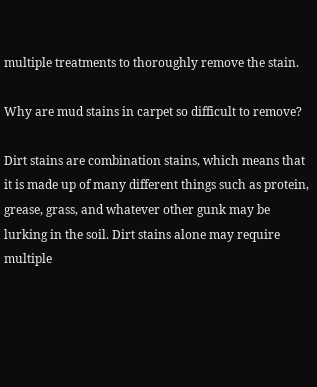multiple treatments to thoroughly remove the stain.

Why are mud stains in carpet so difficult to remove?

Dirt stains are combination stains, which means that it is made up of many different things such as protein, grease, grass, and whatever other gunk may be lurking in the soil. Dirt stains alone may require multiple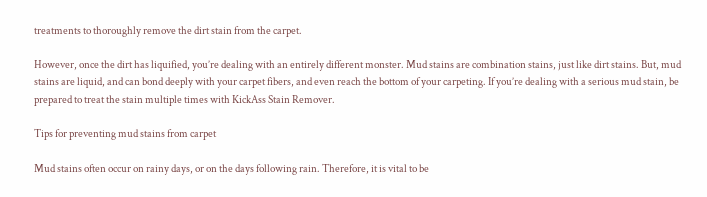treatments to thoroughly remove the dirt stain from the carpet.

However, once the dirt has liquified, you’re dealing with an entirely different monster. Mud stains are combination stains, just like dirt stains. But, mud stains are liquid, and can bond deeply with your carpet fibers, and even reach the bottom of your carpeting. If you’re dealing with a serious mud stain, be prepared to treat the stain multiple times with KickAss Stain Remover.

Tips for preventing mud stains from carpet

Mud stains often occur on rainy days, or on the days following rain. Therefore, it is vital to be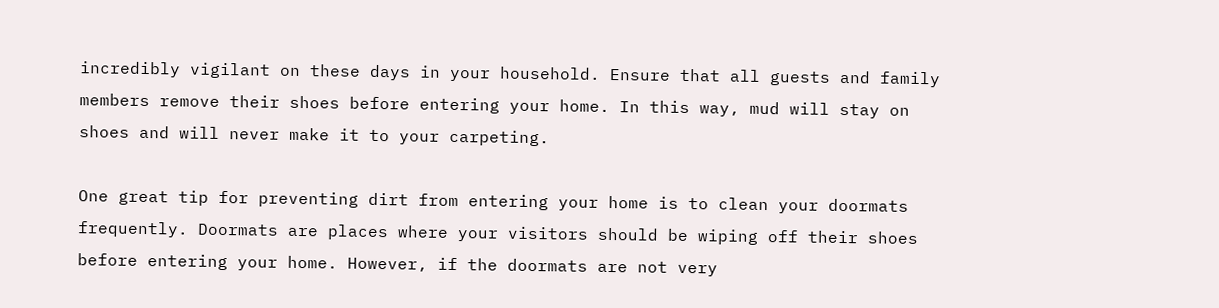incredibly vigilant on these days in your household. Ensure that all guests and family members remove their shoes before entering your home. In this way, mud will stay on shoes and will never make it to your carpeting.

One great tip for preventing dirt from entering your home is to clean your doormats frequently. Doormats are places where your visitors should be wiping off their shoes before entering your home. However, if the doormats are not very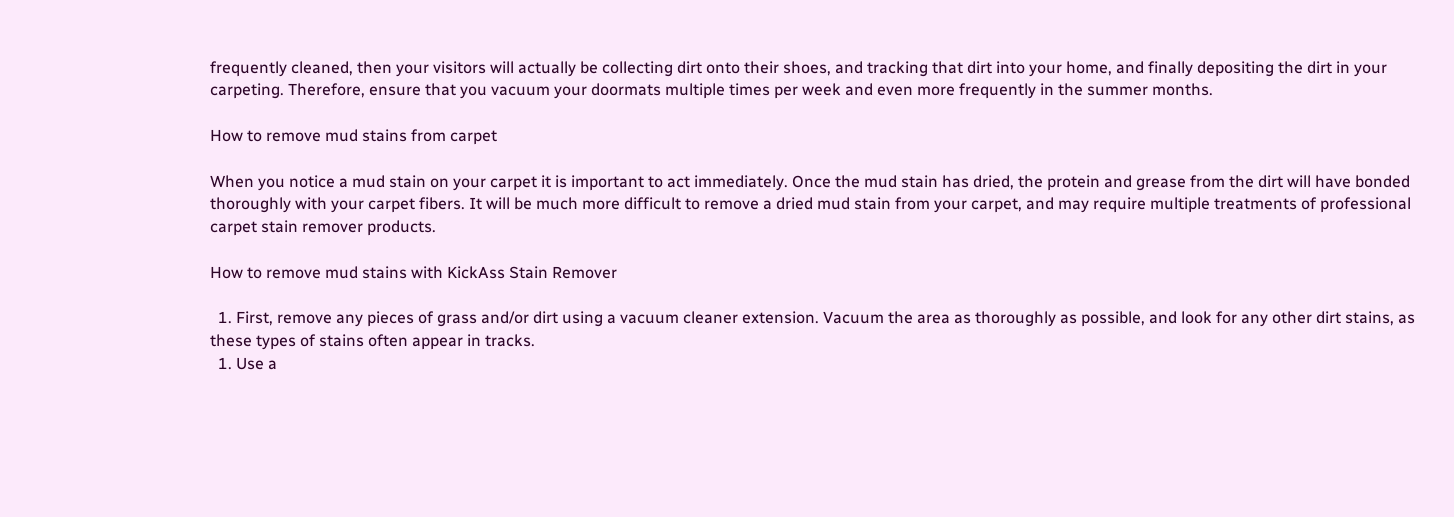frequently cleaned, then your visitors will actually be collecting dirt onto their shoes, and tracking that dirt into your home, and finally depositing the dirt in your carpeting. Therefore, ensure that you vacuum your doormats multiple times per week and even more frequently in the summer months.

How to remove mud stains from carpet

When you notice a mud stain on your carpet it is important to act immediately. Once the mud stain has dried, the protein and grease from the dirt will have bonded thoroughly with your carpet fibers. It will be much more difficult to remove a dried mud stain from your carpet, and may require multiple treatments of professional carpet stain remover products.

How to remove mud stains with KickAss Stain Remover

  1. First, remove any pieces of grass and/or dirt using a vacuum cleaner extension. Vacuum the area as thoroughly as possible, and look for any other dirt stains, as these types of stains often appear in tracks.
  1. Use a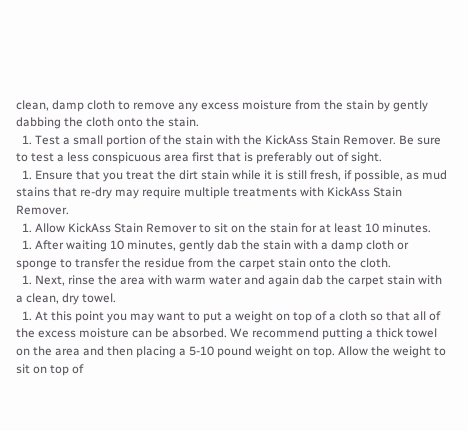clean, damp cloth to remove any excess moisture from the stain by gently dabbing the cloth onto the stain.
  1. Test a small portion of the stain with the KickAss Stain Remover. Be sure to test a less conspicuous area first that is preferably out of sight.
  1. Ensure that you treat the dirt stain while it is still fresh, if possible, as mud stains that re-dry may require multiple treatments with KickAss Stain Remover.
  1. Allow KickAss Stain Remover to sit on the stain for at least 10 minutes.
  1. After waiting 10 minutes, gently dab the stain with a damp cloth or sponge to transfer the residue from the carpet stain onto the cloth.
  1. Next, rinse the area with warm water and again dab the carpet stain with a clean, dry towel.
  1. At this point you may want to put a weight on top of a cloth so that all of the excess moisture can be absorbed. We recommend putting a thick towel on the area and then placing a 5-10 pound weight on top. Allow the weight to sit on top of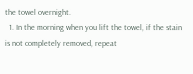the towel overnight.
  1. In the morning when you lift the towel, if the stain is not completely removed, repeat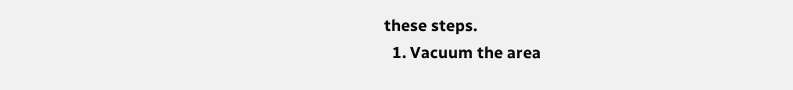these steps.
  1. Vacuum the area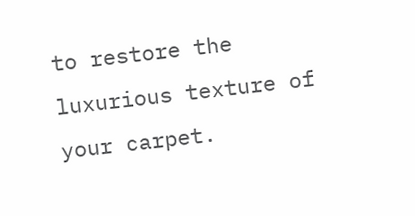to restore the luxurious texture of your carpet.